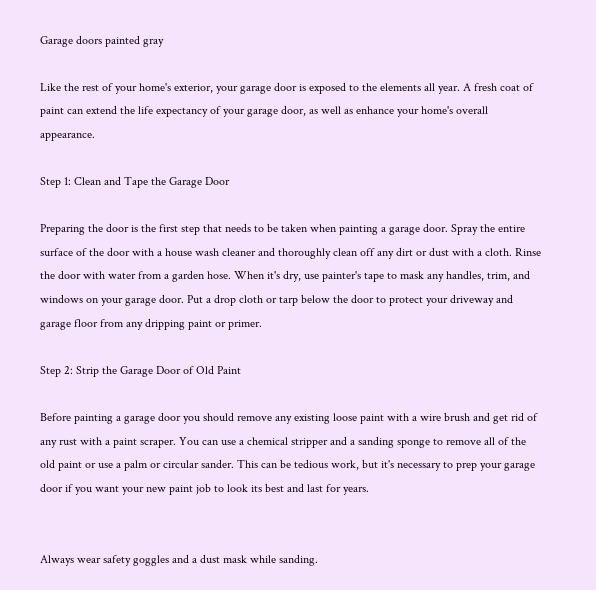Garage doors painted gray

Like the rest of your home's exterior, your garage door is exposed to the elements all year. A fresh coat of paint can extend the life expectancy of your garage door, as well as enhance your home's overall appearance.

Step 1: Clean and Tape the Garage Door

Preparing the door is the first step that needs to be taken when painting a garage door. Spray the entire surface of the door with a house wash cleaner and thoroughly clean off any dirt or dust with a cloth. Rinse the door with water from a garden hose. When it's dry, use painter's tape to mask any handles, trim, and windows on your garage door. Put a drop cloth or tarp below the door to protect your driveway and garage floor from any dripping paint or primer.

Step 2: Strip the Garage Door of Old Paint

Before painting a garage door you should remove any existing loose paint with a wire brush and get rid of any rust with a paint scraper. You can use a chemical stripper and a sanding sponge to remove all of the old paint or use a palm or circular sander. This can be tedious work, but it's necessary to prep your garage door if you want your new paint job to look its best and last for years.


Always wear safety goggles and a dust mask while sanding.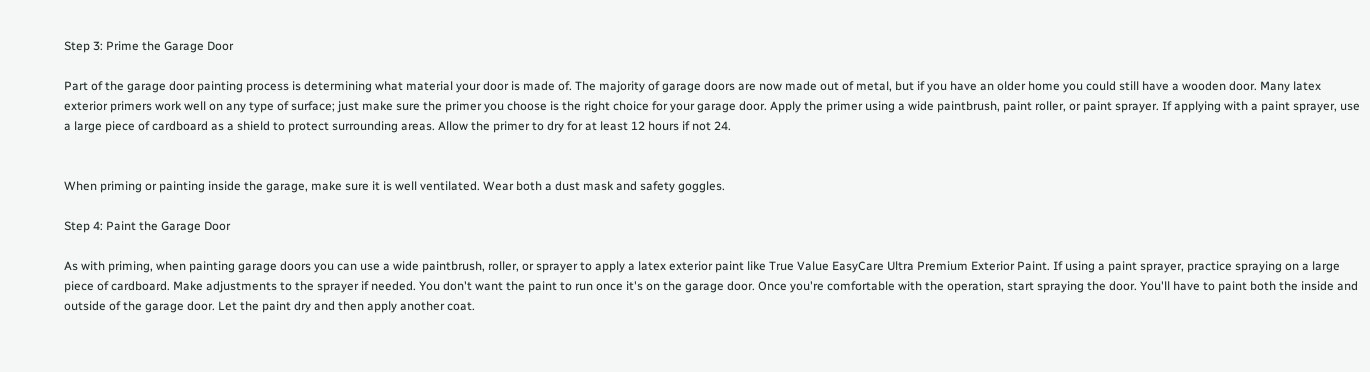Step 3: Prime the Garage Door

Part of the garage door painting process is determining what material your door is made of. The majority of garage doors are now made out of metal, but if you have an older home you could still have a wooden door. Many latex exterior primers work well on any type of surface; just make sure the primer you choose is the right choice for your garage door. Apply the primer using a wide paintbrush, paint roller, or paint sprayer. If applying with a paint sprayer, use a large piece of cardboard as a shield to protect surrounding areas. Allow the primer to dry for at least 12 hours if not 24.


When priming or painting inside the garage, make sure it is well ventilated. Wear both a dust mask and safety goggles.

Step 4: Paint the Garage Door

As with priming, when painting garage doors you can use a wide paintbrush, roller, or sprayer to apply a latex exterior paint like True Value EasyCare Ultra Premium Exterior Paint. If using a paint sprayer, practice spraying on a large piece of cardboard. Make adjustments to the sprayer if needed. You don't want the paint to run once it's on the garage door. Once you're comfortable with the operation, start spraying the door. You'll have to paint both the inside and outside of the garage door. Let the paint dry and then apply another coat.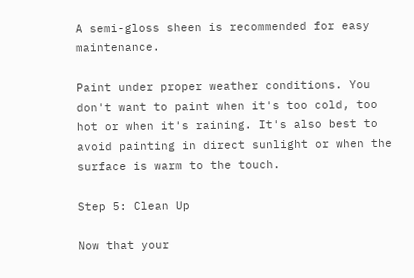A semi-gloss sheen is recommended for easy maintenance.

Paint under proper weather conditions. You don't want to paint when it's too cold, too hot or when it's raining. It's also best to avoid painting in direct sunlight or when the surface is warm to the touch.

Step 5: Clean Up

Now that your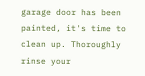garage door has been painted, it's time to clean up. Thoroughly rinse your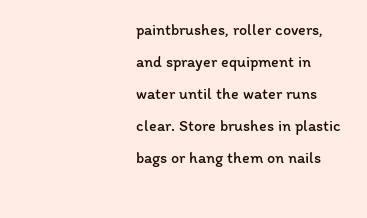paintbrushes, roller covers, and sprayer equipment in water until the water runs clear. Store brushes in plastic bags or hang them on nails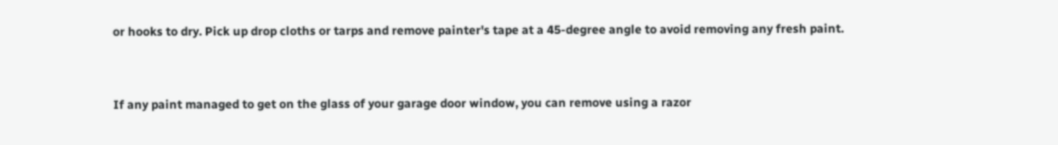or hooks to dry. Pick up drop cloths or tarps and remove painter's tape at a 45-degree angle to avoid removing any fresh paint.


If any paint managed to get on the glass of your garage door window, you can remove using a razor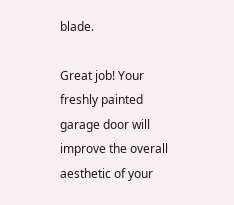blade.

Great job! Your freshly painted garage door will improve the overall aesthetic of your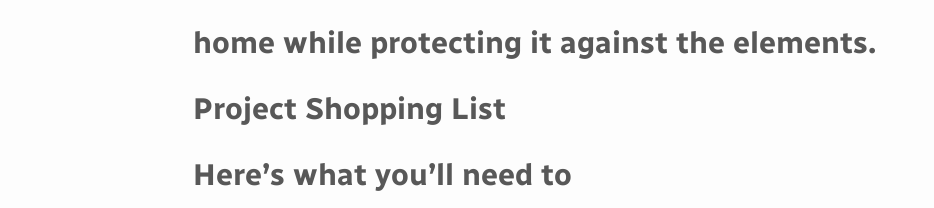home while protecting it against the elements.

Project Shopping List

Here’s what you’ll need to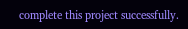complete this project successfully.